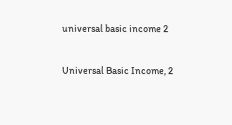universal basic income 2

Universal Basic Income, 2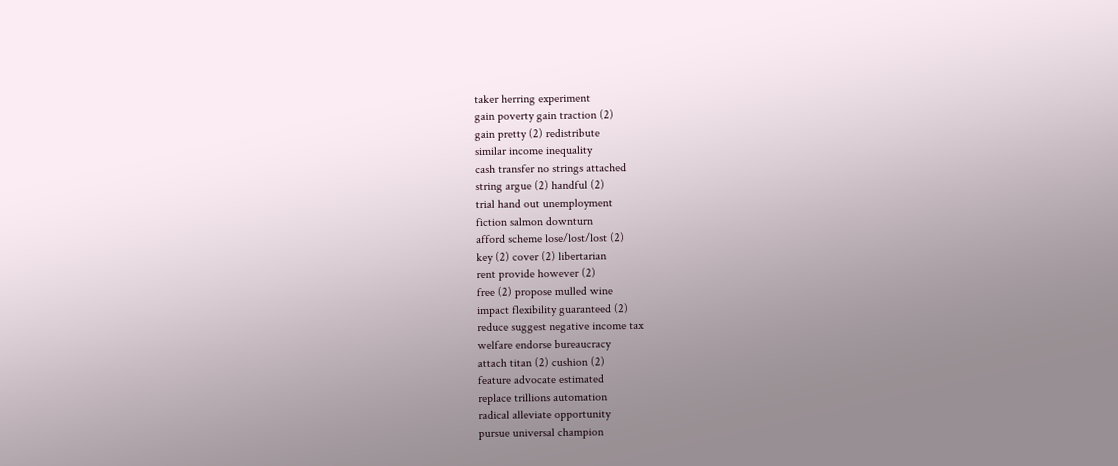taker herring experiment
gain poverty gain traction (2)
gain pretty (2) redistribute
similar income inequality
cash transfer no strings attached
string argue (2) handful (2)
trial hand out unemployment
fiction salmon downturn
afford scheme lose/lost/lost (2)
key (2) cover (2) libertarian
rent provide however (2)
free (2) propose mulled wine
impact flexibility guaranteed (2)
reduce suggest negative income tax
welfare endorse bureaucracy
attach titan (2) cushion (2)
feature advocate estimated
replace trillions automation
radical alleviate opportunity
pursue universal champion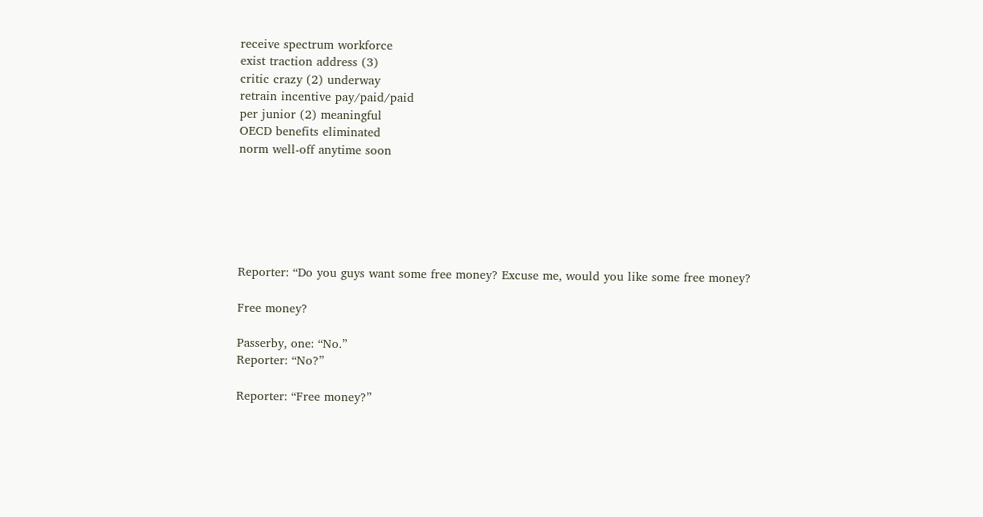receive spectrum workforce
exist traction address (3)
critic crazy (2) underway
retrain incentive pay/paid/paid
per junior (2) meaningful
OECD benefits eliminated
norm well-off anytime soon






Reporter: “Do you guys want some free money? Excuse me, would you like some free money?

Free money?

Passerby, one: “No.”
Reporter: “No?”

Reporter: “Free money?”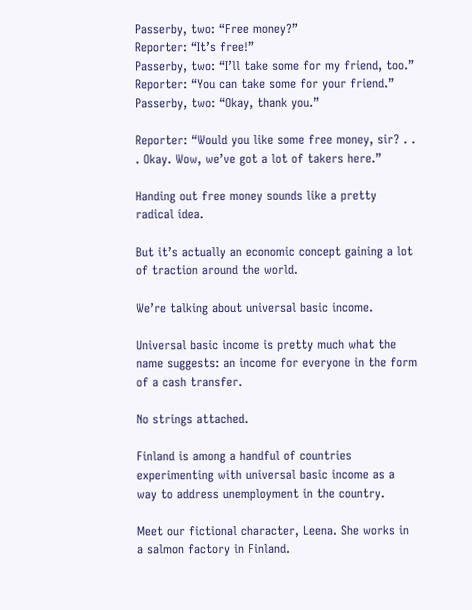Passerby, two: “Free money?”
Reporter: “It’s free!”
Passerby, two: “I’ll take some for my friend, too.”
Reporter: “You can take some for your friend.”
Passerby, two: “Okay, thank you.”

Reporter: “Would you like some free money, sir? . . . Okay. Wow, we’ve got a lot of takers here.”

Handing out free money sounds like a pretty radical idea.

But it’s actually an economic concept gaining a lot of traction around the world.

We’re talking about universal basic income.

Universal basic income is pretty much what the name suggests: an income for everyone in the form of a cash transfer.

No strings attached.

Finland is among a handful of countries experimenting with universal basic income as a way to address unemployment in the country.

Meet our fictional character, Leena. She works in a salmon factory in Finland.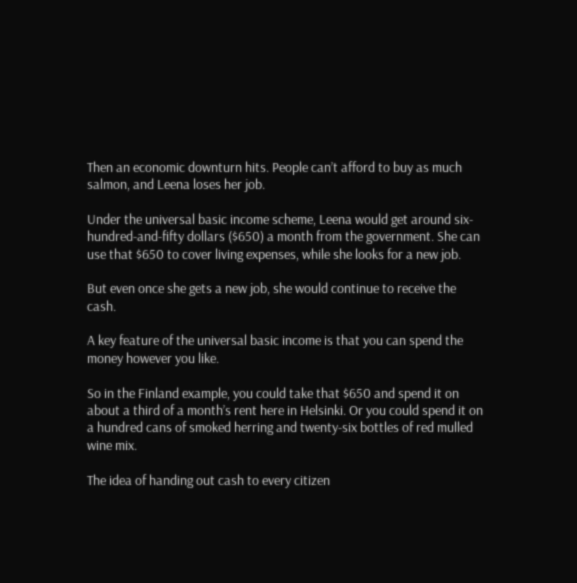Then an economic downturn hits. People can’t afford to buy as much salmon, and Leena loses her job.

Under the universal basic income scheme, Leena would get around six-hundred-and-fifty dollars ($650) a month from the government. She can use that $650 to cover living expenses, while she looks for a new job.

But even once she gets a new job, she would continue to receive the cash.

A key feature of the universal basic income is that you can spend the money however you like.

So in the Finland example, you could take that $650 and spend it on about a third of a month’s rent here in Helsinki. Or you could spend it on a hundred cans of smoked herring and twenty-six bottles of red mulled wine mix.

The idea of handing out cash to every citizen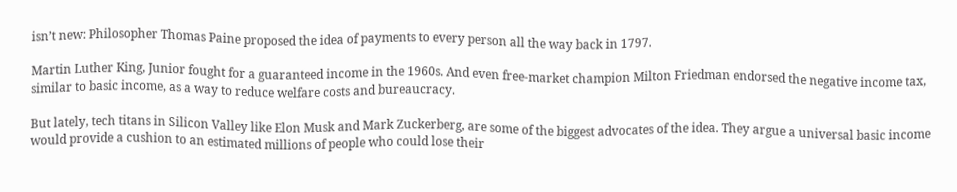isn’t new: Philosopher Thomas Paine proposed the idea of payments to every person all the way back in 1797.

Martin Luther King, Junior fought for a guaranteed income in the 1960s. And even free-market champion Milton Friedman endorsed the negative income tax, similar to basic income, as a way to reduce welfare costs and bureaucracy.

But lately, tech titans in Silicon Valley like Elon Musk and Mark Zuckerberg, are some of the biggest advocates of the idea. They argue a universal basic income would provide a cushion to an estimated millions of people who could lose their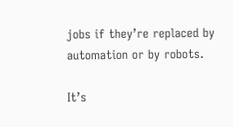jobs if they’re replaced by automation or by robots.

It’s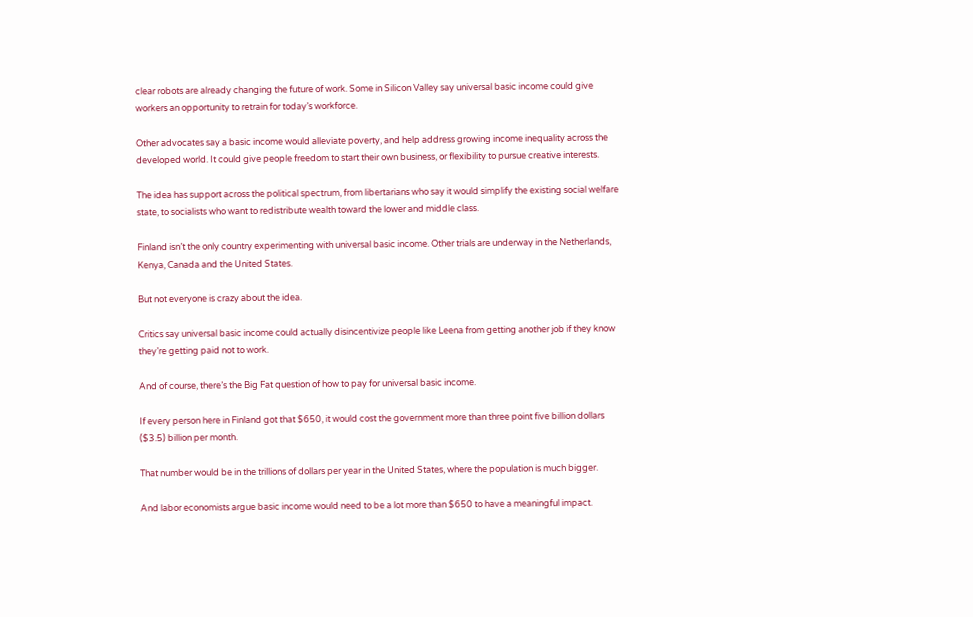clear robots are already changing the future of work. Some in Silicon Valley say universal basic income could give workers an opportunity to retrain for today’s workforce.

Other advocates say a basic income would alleviate poverty, and help address growing income inequality across the developed world. It could give people freedom to start their own business, or flexibility to pursue creative interests.

The idea has support across the political spectrum, from libertarians who say it would simplify the existing social welfare state, to socialists who want to redistribute wealth toward the lower and middle class.

Finland isn’t the only country experimenting with universal basic income. Other trials are underway in the Netherlands, Kenya, Canada and the United States.

But not everyone is crazy about the idea.

Critics say universal basic income could actually disincentivize people like Leena from getting another job if they know they’re getting paid not to work.

And of course, there’s the Big Fat question of how to pay for universal basic income.

If every person here in Finland got that $650, it would cost the government more than three point five billion dollars ($3.5) billion per month.

That number would be in the trillions of dollars per year in the United States, where the population is much bigger.

And labor economists argue basic income would need to be a lot more than $650 to have a meaningful impact.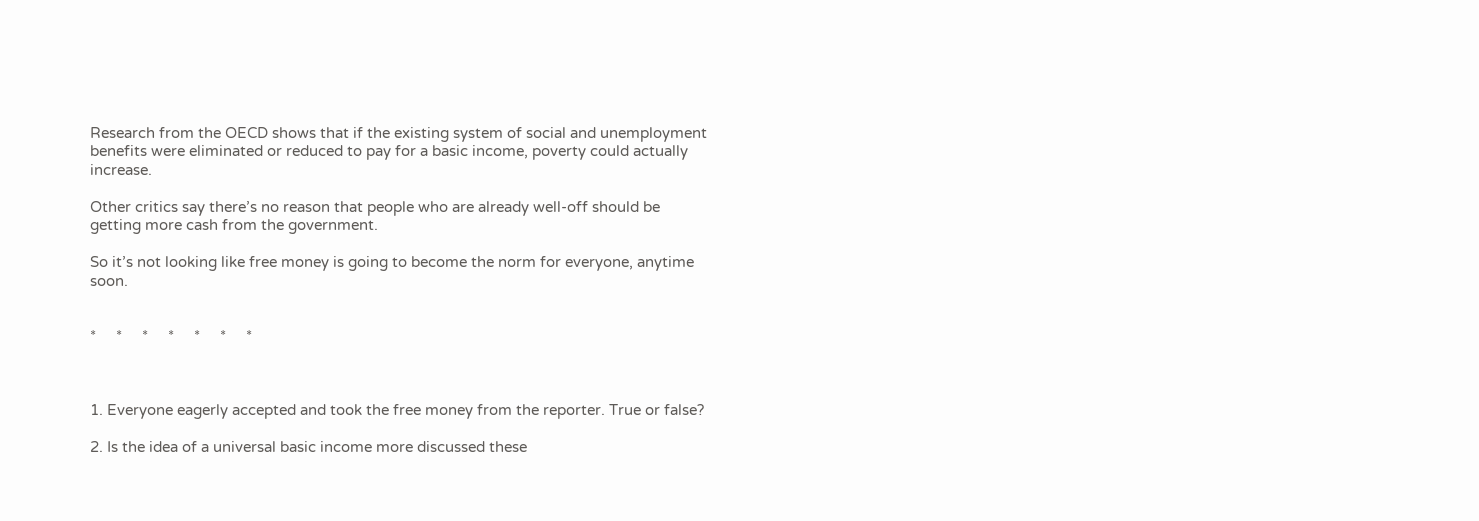Research from the OECD shows that if the existing system of social and unemployment benefits were eliminated or reduced to pay for a basic income, poverty could actually increase.

Other critics say there’s no reason that people who are already well-off should be getting more cash from the government.

So it’s not looking like free money is going to become the norm for everyone, anytime soon.


*     *     *     *     *     *     *



1. Everyone eagerly accepted and took the free money from the reporter. True or false?

2. Is the idea of a universal basic income more discussed these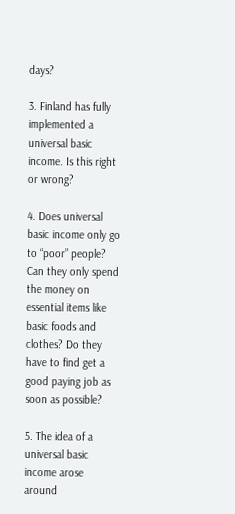days?

3. Finland has fully implemented a universal basic income. Is this right or wrong?

4. Does universal basic income only go to “poor” people? Can they only spend the money on essential items like basic foods and clothes? Do they have to find get a good paying job as soon as possible?

5. The idea of a universal basic income arose around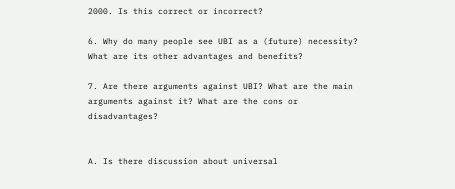2000. Is this correct or incorrect?

6. Why do many people see UBI as a (future) necessity? What are its other advantages and benefits?

7. Are there arguments against UBI? What are the main arguments against it? What are the cons or disadvantages?


A. Is there discussion about universal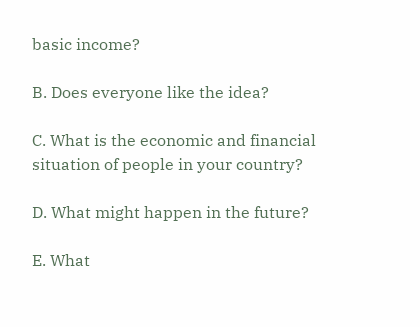basic income?

B. Does everyone like the idea?

C. What is the economic and financial situation of people in your country?

D. What might happen in the future?

E. What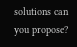solutions can you propose?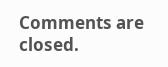Comments are closed.